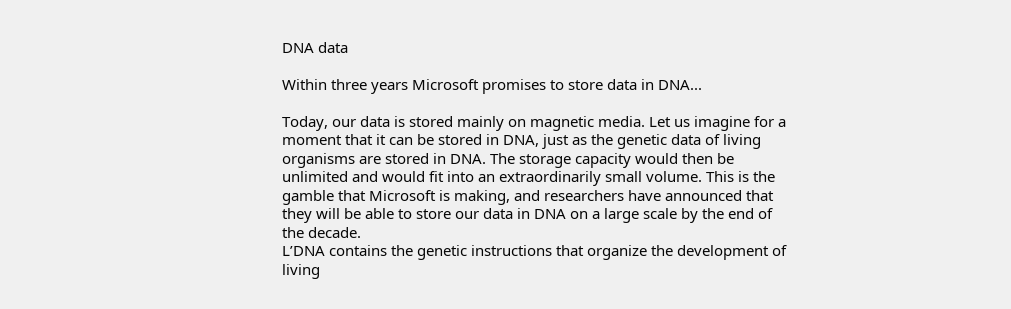DNA data

Within three years Microsoft promises to store data in DNA...

Today, our data is stored mainly on magnetic media. Let us imagine for a moment that it can be stored in DNA, just as the genetic data of living organisms are stored in DNA. The storage capacity would then be unlimited and would fit into an extraordinarily small volume. This is the gamble that Microsoft is making, and researchers have announced that they will be able to store our data in DNA on a large scale by the end of the decade.
L’DNA contains the genetic instructions that organize the development of living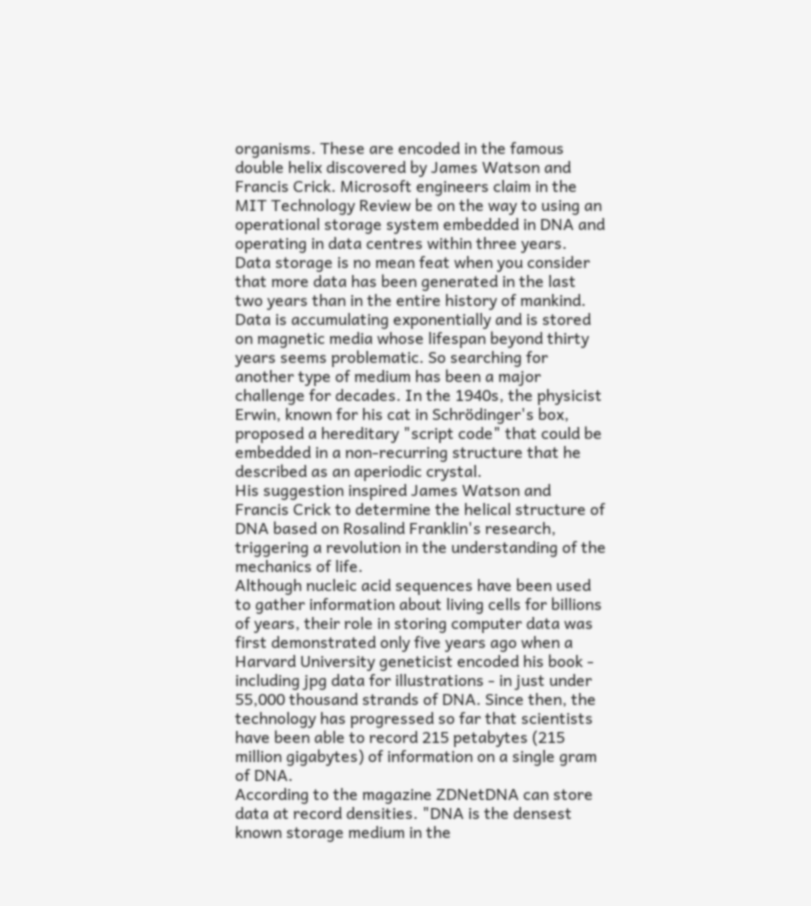organisms. These are encoded in the famous double helix discovered by James Watson and Francis Crick. Microsoft engineers claim in the MIT Technology Review be on the way to using an operational storage system embedded in DNA and operating in data centres within three years.
Data storage is no mean feat when you consider that more data has been generated in the last two years than in the entire history of mankind. Data is accumulating exponentially and is stored on magnetic media whose lifespan beyond thirty years seems problematic. So searching for another type of medium has been a major challenge for decades. In the 1940s, the physicist Erwin, known for his cat in Schrödinger's box, proposed a hereditary "script code" that could be embedded in a non-recurring structure that he described as an aperiodic crystal.
His suggestion inspired James Watson and Francis Crick to determine the helical structure of DNA based on Rosalind Franklin's research, triggering a revolution in the understanding of the mechanics of life.
Although nucleic acid sequences have been used to gather information about living cells for billions of years, their role in storing computer data was first demonstrated only five years ago when a Harvard University geneticist encoded his book - including jpg data for illustrations - in just under 55,000 thousand strands of DNA. Since then, the technology has progressed so far that scientists have been able to record 215 petabytes (215 million gigabytes) of information on a single gram of DNA.
According to the magazine ZDNetDNA can store data at record densities. "DNA is the densest known storage medium in the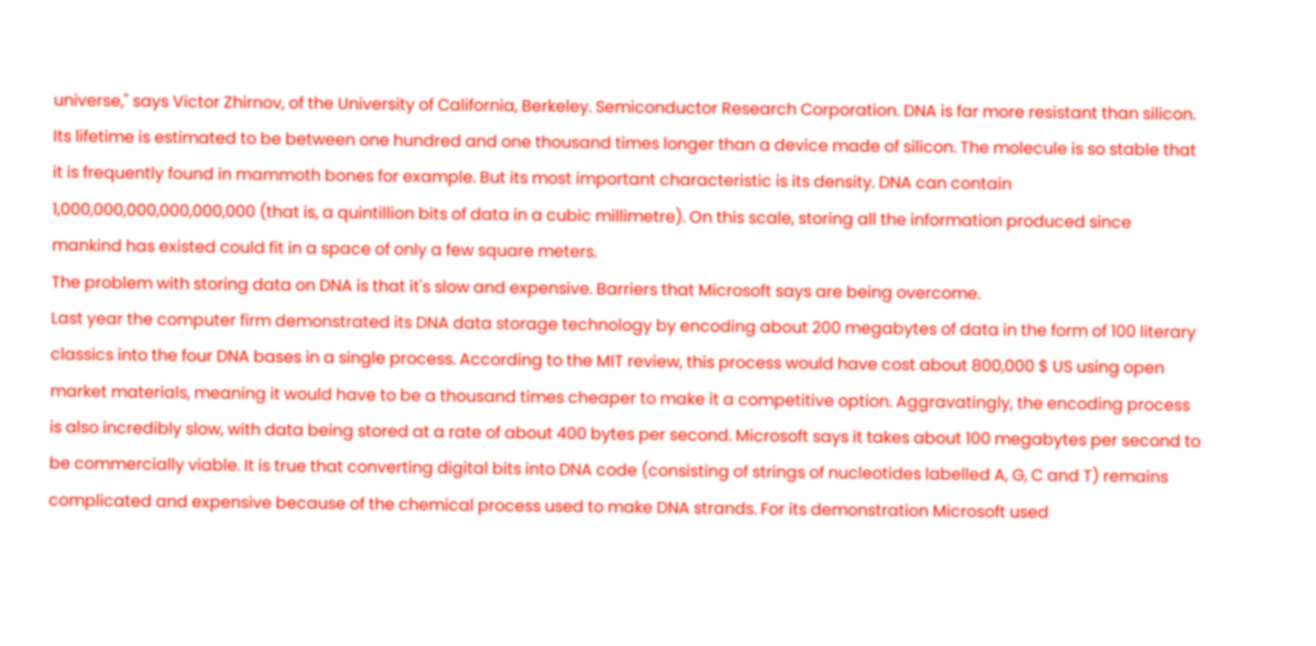universe," says Victor Zhirnov, of the University of California, Berkeley. Semiconductor Research Corporation. DNA is far more resistant than silicon. Its lifetime is estimated to be between one hundred and one thousand times longer than a device made of silicon. The molecule is so stable that it is frequently found in mammoth bones for example. But its most important characteristic is its density. DNA can contain 1,000,000,000,000,000,000 (that is, a quintillion bits of data in a cubic millimetre). On this scale, storing all the information produced since mankind has existed could fit in a space of only a few square meters.
The problem with storing data on DNA is that it's slow and expensive. Barriers that Microsoft says are being overcome.
Last year the computer firm demonstrated its DNA data storage technology by encoding about 200 megabytes of data in the form of 100 literary classics into the four DNA bases in a single process. According to the MIT review, this process would have cost about 800,000 $ US using open market materials, meaning it would have to be a thousand times cheaper to make it a competitive option. Aggravatingly, the encoding process is also incredibly slow, with data being stored at a rate of about 400 bytes per second. Microsoft says it takes about 100 megabytes per second to be commercially viable. It is true that converting digital bits into DNA code (consisting of strings of nucleotides labelled A, G, C and T) remains complicated and expensive because of the chemical process used to make DNA strands. For its demonstration Microsoft used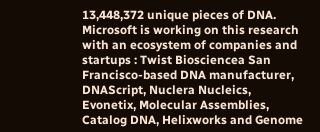13,448,372 unique pieces of DNA.
Microsoft is working on this research with an ecosystem of companies and startups : Twist Biosciencea San Francisco-based DNA manufacturer, DNAScript, Nuclera Nucleics, Evonetix, Molecular Assemblies, Catalog DNA, Helixworks and Genome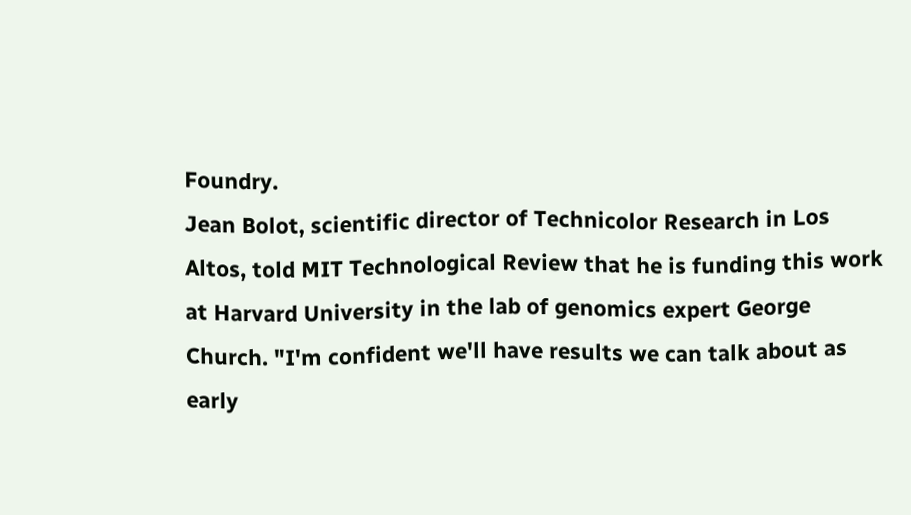Foundry.
Jean Bolot, scientific director of Technicolor Research in Los Altos, told MIT Technological Review that he is funding this work at Harvard University in the lab of genomics expert George Church. "I'm confident we'll have results we can talk about as early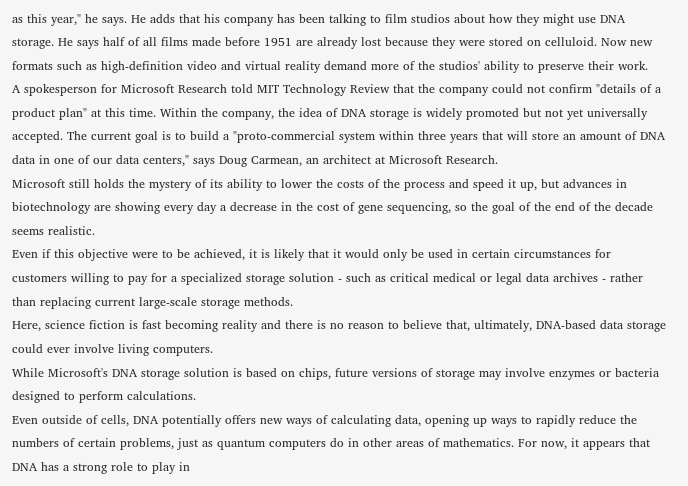as this year," he says. He adds that his company has been talking to film studios about how they might use DNA storage. He says half of all films made before 1951 are already lost because they were stored on celluloid. Now new formats such as high-definition video and virtual reality demand more of the studios' ability to preserve their work.
A spokesperson for Microsoft Research told MIT Technology Review that the company could not confirm "details of a product plan" at this time. Within the company, the idea of DNA storage is widely promoted but not yet universally accepted. The current goal is to build a "proto-commercial system within three years that will store an amount of DNA data in one of our data centers," says Doug Carmean, an architect at Microsoft Research.
Microsoft still holds the mystery of its ability to lower the costs of the process and speed it up, but advances in biotechnology are showing every day a decrease in the cost of gene sequencing, so the goal of the end of the decade seems realistic.
Even if this objective were to be achieved, it is likely that it would only be used in certain circumstances for customers willing to pay for a specialized storage solution - such as critical medical or legal data archives - rather than replacing current large-scale storage methods.
Here, science fiction is fast becoming reality and there is no reason to believe that, ultimately, DNA-based data storage could ever involve living computers.
While Microsoft's DNA storage solution is based on chips, future versions of storage may involve enzymes or bacteria designed to perform calculations.
Even outside of cells, DNA potentially offers new ways of calculating data, opening up ways to rapidly reduce the numbers of certain problems, just as quantum computers do in other areas of mathematics. For now, it appears that DNA has a strong role to play in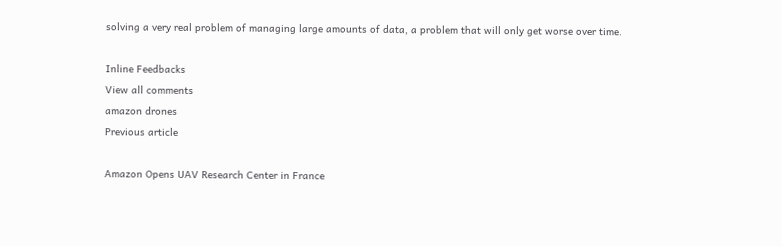solving a very real problem of managing large amounts of data, a problem that will only get worse over time.

Inline Feedbacks
View all comments
amazon drones
Previous article

Amazon Opens UAV Research Center in France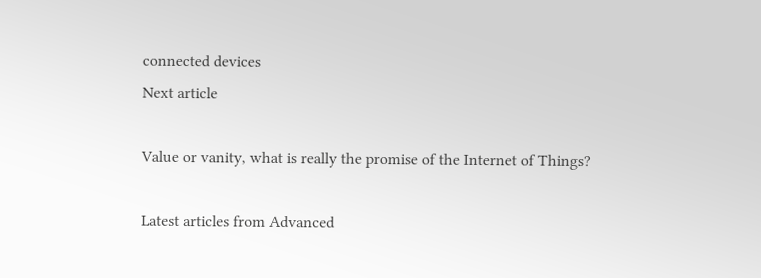connected devices
Next article

Value or vanity, what is really the promise of the Internet of Things?

Latest articles from Advanced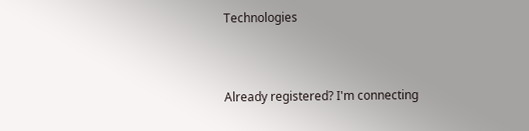Technologies



Already registered? I'm connecting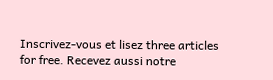Inscrivez-vous et lisez three articles for free. Recevez aussi notre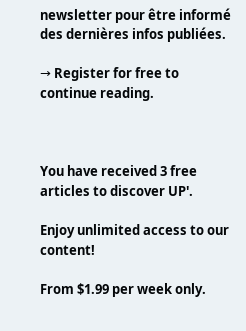newsletter pour être informé des dernières infos publiées.

→ Register for free to continue reading.



You have received 3 free articles to discover UP'.

Enjoy unlimited access to our content!

From $1.99 per week only.